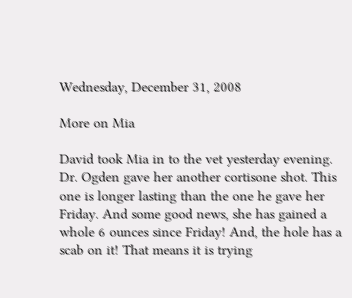Wednesday, December 31, 2008

More on Mia

David took Mia in to the vet yesterday evening. Dr. Ogden gave her another cortisone shot. This one is longer lasting than the one he gave her Friday. And some good news, she has gained a whole 6 ounces since Friday! And, the hole has a scab on it! That means it is trying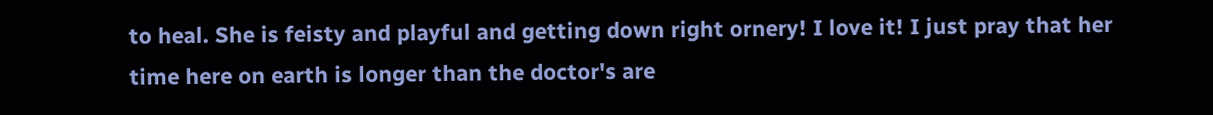to heal. She is feisty and playful and getting down right ornery! I love it! I just pray that her time here on earth is longer than the doctor's are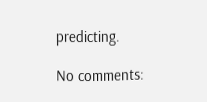predicting.

No comments: